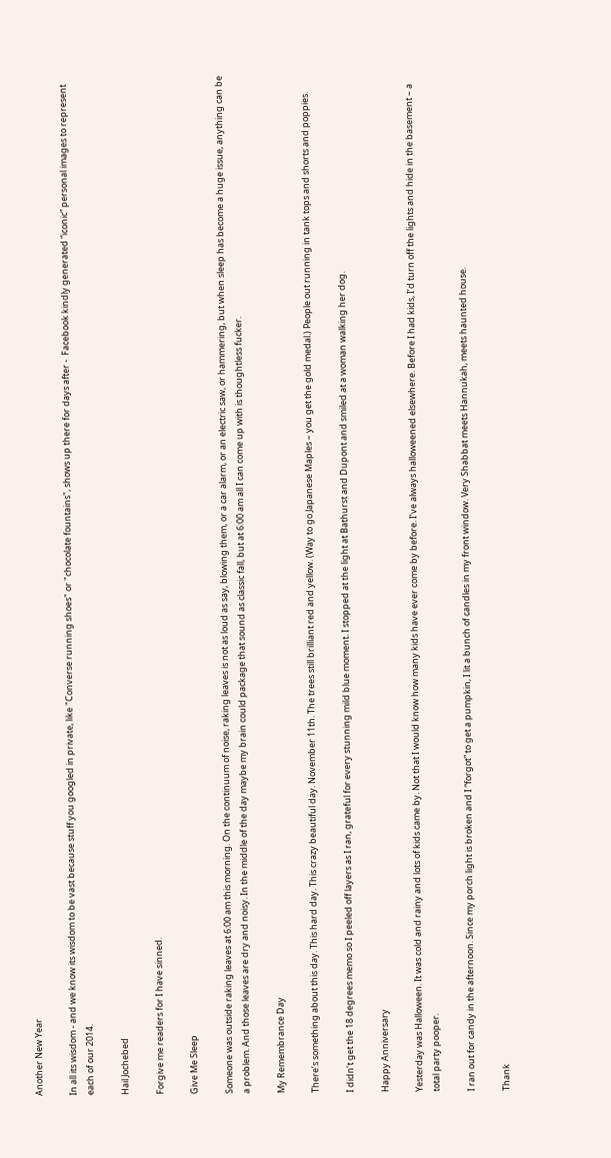Another New Year

In all its wisdom - and we know its wisdom to be vast because stuff you googled in private, like "Converse running shoes" or "chocolate fountains", shows up there for days after -  Facebook kindly generated “iconic” personal images to represent each of our 2014.

Hail Jochebed

Forgive me readers for I have sinned.

Give Me Sleep

Someone was outside raking leaves at 6:00 am this morning. On the continuum of noise, raking leaves is not as loud as say, blowing them, or a car alarm, or an electric saw, or hammering, but when sleep has become a huge issue, anything can be a problem. And those leaves are dry and noisy. In the middle of the day maybe my brain could package that sound as classic fall, but at 6:00 am all I can come up with is thoughtless fucker.

My Remembrance Day

There’s something about this day. This hard day. This crazy beautiful day. November 11th. The trees still brilliant red and yellow. (Way to go Japanese Maples – you get the gold medal.) People out running in tank tops and shorts and poppies.

I didn’t get the 18 degrees memo so I peeled off layers as I ran, grateful for every stunning mild blue moment. I stopped at the light at Bathurst and Dupont and smiled at a woman walking her dog.

Happy Anniversary

Yesterday was Halloween. It was cold and rainy and lots of kids came by. Not that I would know how many kids have ever come by before. I’ve always halloweened elsewhere. Before I had kids, I’d turn off the lights and hide in the basement – a total party pooper.

I ran out for candy in the afternoon. Since my porch light is broken and I “forgot” to get a pumpkin, I lit a bunch of candles in my front window. Very Shabbat meets Hannukah, meets haunted house.

Thank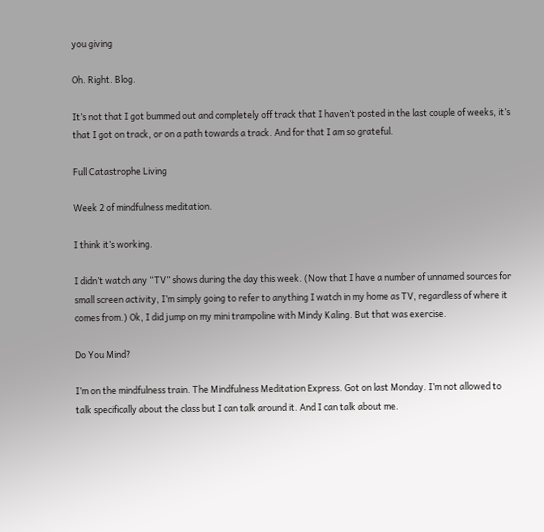you giving

Oh. Right. Blog.

It’s not that I got bummed out and completely off track that I haven’t posted in the last couple of weeks, it’s that I got on track, or on a path towards a track. And for that I am so grateful.

Full Catastrophe Living

Week 2 of mindfulness meditation.

I think it’s working.

I didn’t watch any “TV” shows during the day this week. (Now that I have a number of unnamed sources for small screen activity, I’m simply going to refer to anything I watch in my home as TV, regardless of where it comes from.) Ok, I did jump on my mini trampoline with Mindy Kaling. But that was exercise.

Do You Mind?

I’m on the mindfulness train. The Mindfulness Meditation Express. Got on last Monday. I’m not allowed to talk specifically about the class but I can talk around it. And I can talk about me.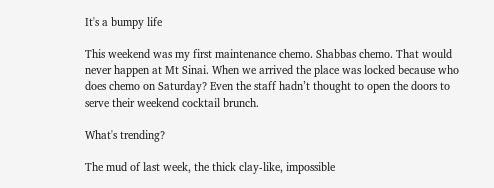It's a bumpy life

This weekend was my first maintenance chemo. Shabbas chemo. That would never happen at Mt Sinai. When we arrived the place was locked because who does chemo on Saturday? Even the staff hadn’t thought to open the doors to serve their weekend cocktail brunch.

What's trending?

The mud of last week, the thick clay-like, impossible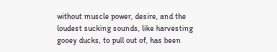without muscle power, desire, and the loudest sucking sounds, like harvesting gooey ducks, to pull out of, has been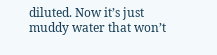diluted. Now it’s just muddy water that won’t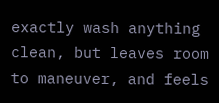exactly wash anything clean, but leaves room to maneuver, and feels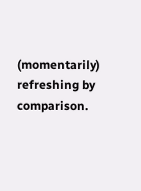(momentarily) refreshing by comparison.